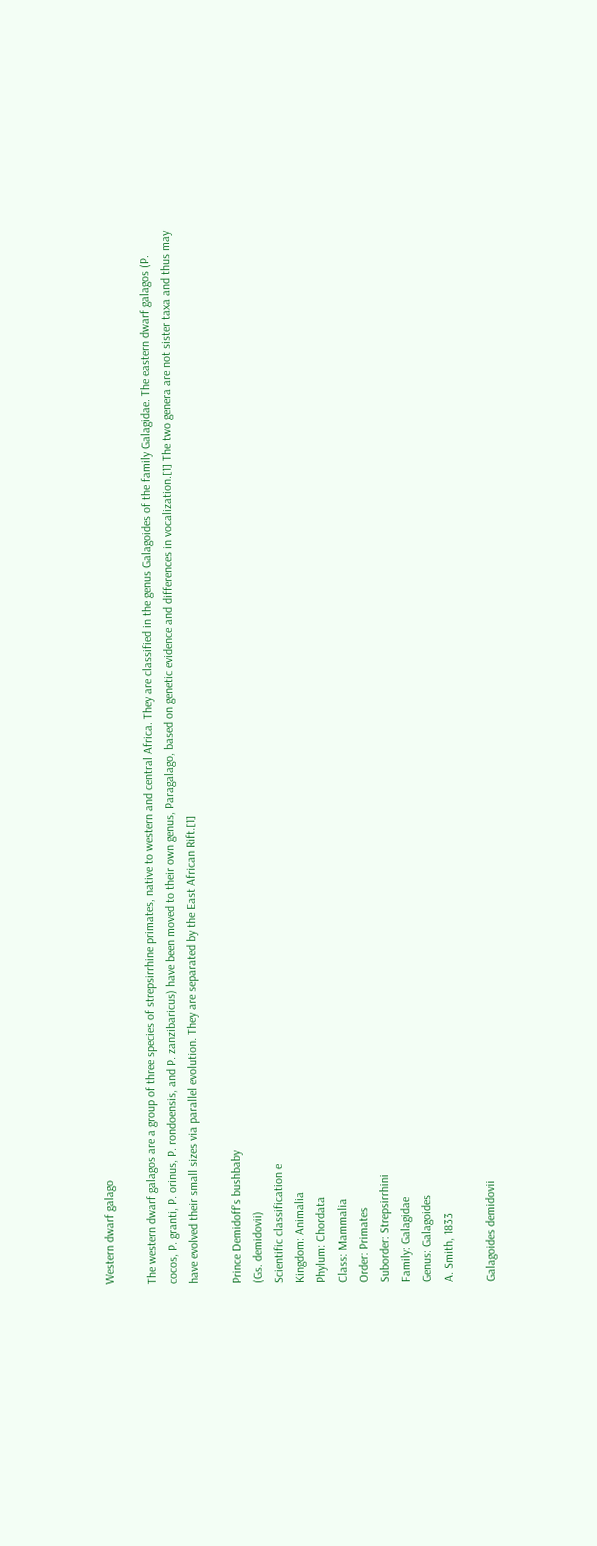Western dwarf galago

The western dwarf galagos are a group of three species of strepsirrhine primates, native to western and central Africa. They are classified in the genus Galagoides of the family Galagidae. The eastern dwarf galagos (P. cocos, P. granti, P. orinus, P. rondoensis, and P. zanzibaricus) have been moved to their own genus, Paragalago, based on genetic evidence and differences in vocalization.[1] The two genera are not sister taxa and thus may have evolved their small sizes via parallel evolution. They are separated by the East African Rift.[1]

Prince Demidoff's bushbaby
(Gs. demidovii)
Scientific classification e
Kingdom: Animalia
Phylum: Chordata
Class: Mammalia
Order: Primates
Suborder: Strepsirrhini
Family: Galagidae
Genus: Galagoides
A. Smith, 1833

Galagoides demidovii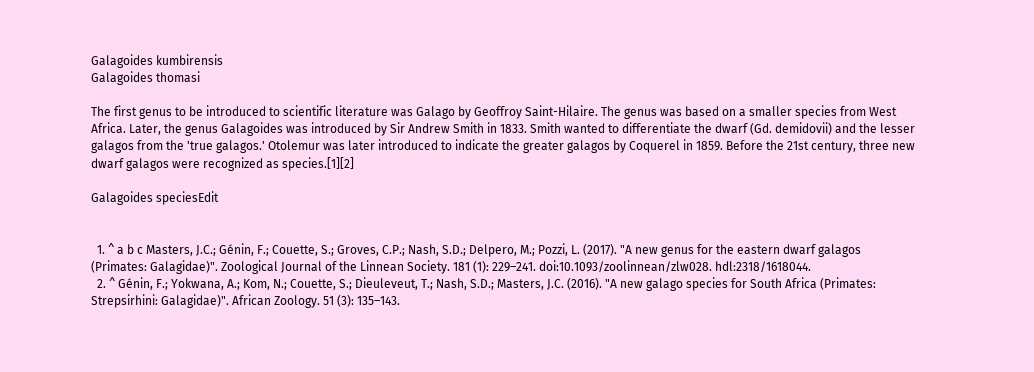Galagoides kumbirensis
Galagoides thomasi

The first genus to be introduced to scientific literature was Galago by Geoffroy Saint-Hilaire. The genus was based on a smaller species from West Africa. Later, the genus Galagoides was introduced by Sir Andrew Smith in 1833. Smith wanted to differentiate the dwarf (Gd. demidovii) and the lesser galagos from the 'true galagos.' Otolemur was later introduced to indicate the greater galagos by Coquerel in 1859. Before the 21st century, three new dwarf galagos were recognized as species.[1][2]

Galagoides speciesEdit


  1. ^ a b c Masters, J.C.; Génin, F.; Couette, S.; Groves, C.P.; Nash, S.D.; Delpero, M.; Pozzi, L. (2017). "A new genus for the eastern dwarf galagos (Primates: Galagidae)". Zoological Journal of the Linnean Society. 181 (1): 229–241. doi:10.1093/zoolinnean/zlw028. hdl:2318/1618044.
  2. ^ Génin, F.; Yokwana, A.; Kom, N.; Couette, S.; Dieuleveut, T.; Nash, S.D.; Masters, J.C. (2016). "A new galago species for South Africa (Primates: Strepsirhini: Galagidae)". African Zoology. 51 (3): 135–143.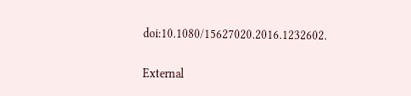doi:10.1080/15627020.2016.1232602.

External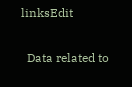linksEdit

  Data related to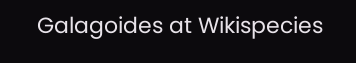Galagoides at Wikispecies